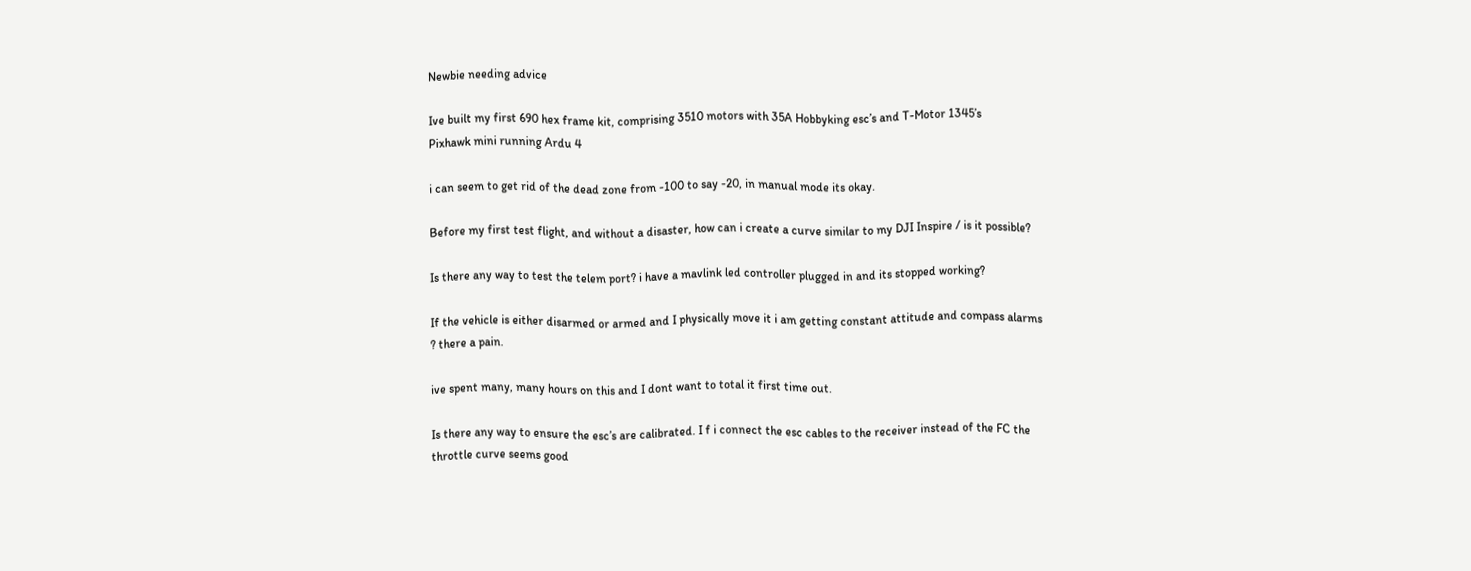Newbie needing advice

Ive built my first 690 hex frame kit, comprising 3510 motors with 35A Hobbyking esc’s and T-Motor 1345’s
Pixhawk mini running Ardu 4

i can seem to get rid of the dead zone from -100 to say -20, in manual mode its okay.

Before my first test flight, and without a disaster, how can i create a curve similar to my DJI Inspire / is it possible?

Is there any way to test the telem port? i have a mavlink led controller plugged in and its stopped working?

If the vehicle is either disarmed or armed and I physically move it i am getting constant attitude and compass alarms ? there a pain.

ive spent many, many hours on this and I dont want to total it first time out.

Is there any way to ensure the esc’s are calibrated. I f i connect the esc cables to the receiver instead of the FC the throttle curve seems good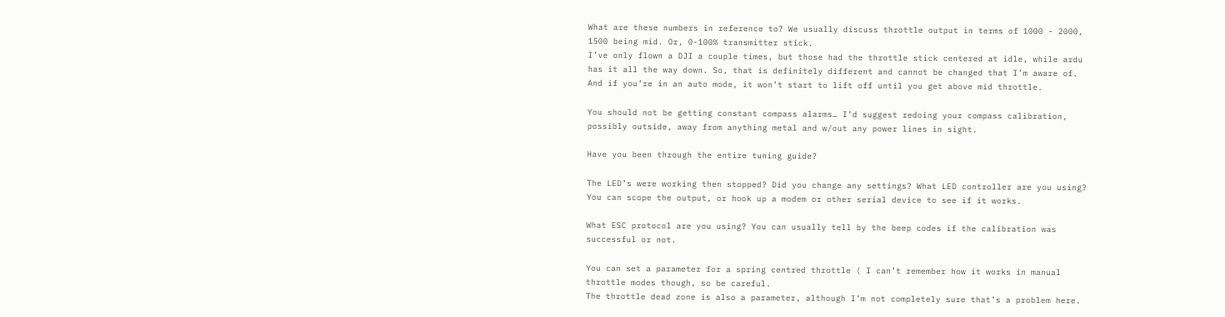What are these numbers in reference to? We usually discuss throttle output in terms of 1000 - 2000, 1500 being mid. Or, 0-100% transmitter stick.
I’ve only flown a DJI a couple times, but those had the throttle stick centered at idle, while ardu has it all the way down. So, that is definitely different and cannot be changed that I’m aware of. And if you’re in an auto mode, it won’t start to lift off until you get above mid throttle.

You should not be getting constant compass alarms… I’d suggest redoing your compass calibration, possibly outside, away from anything metal and w/out any power lines in sight.

Have you been through the entire tuning guide?

The LED’s were working then stopped? Did you change any settings? What LED controller are you using? You can scope the output, or hook up a modem or other serial device to see if it works.

What ESC protocol are you using? You can usually tell by the beep codes if the calibration was successful or not.

You can set a parameter for a spring centred throttle ( I can’t remember how it works in manual throttle modes though, so be careful.
The throttle dead zone is also a parameter, although I’m not completely sure that’s a problem here.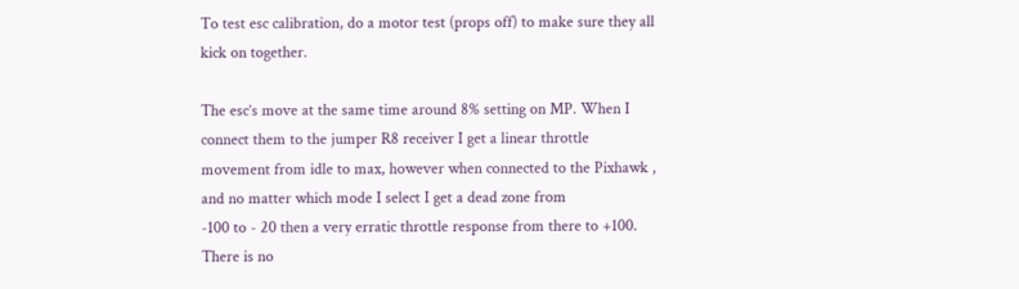To test esc calibration, do a motor test (props off) to make sure they all kick on together.

The esc’s move at the same time around 8% setting on MP. When I connect them to the jumper R8 receiver I get a linear throttle movement from idle to max, however when connected to the Pixhawk , and no matter which mode I select I get a dead zone from
-100 to - 20 then a very erratic throttle response from there to +100. There is no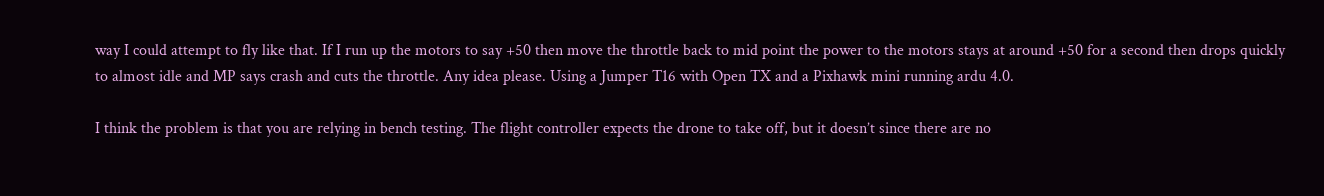way I could attempt to fly like that. If I run up the motors to say +50 then move the throttle back to mid point the power to the motors stays at around +50 for a second then drops quickly to almost idle and MP says crash and cuts the throttle. Any idea please. Using a Jumper T16 with Open TX and a Pixhawk mini running ardu 4.0.

I think the problem is that you are relying in bench testing. The flight controller expects the drone to take off, but it doesn’t since there are no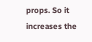props. So it increases the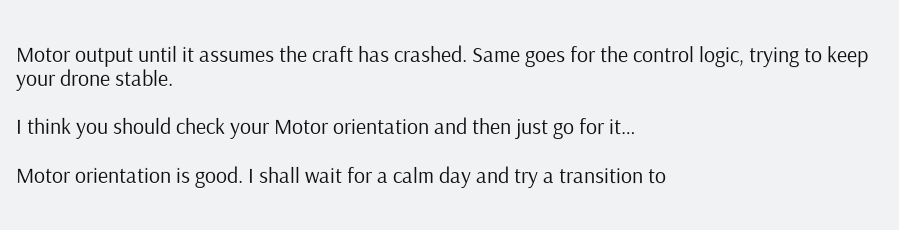Motor output until it assumes the craft has crashed. Same goes for the control logic, trying to keep your drone stable.

I think you should check your Motor orientation and then just go for it…

Motor orientation is good. I shall wait for a calm day and try a transition to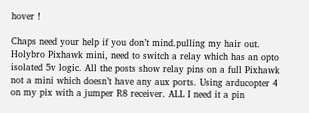hover !

Chaps need your help if you don’t mind.pulling my hair out. Holybro Pixhawk mini, need to switch a relay which has an opto isolated 5v logic. All the posts show relay pins on a full Pixhawk not a mini which doesn’t have any aux ports. Using arducopter 4 on my pix with a jumper R8 receiver. ALL I need it a pin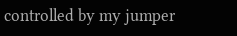controlled by my jumper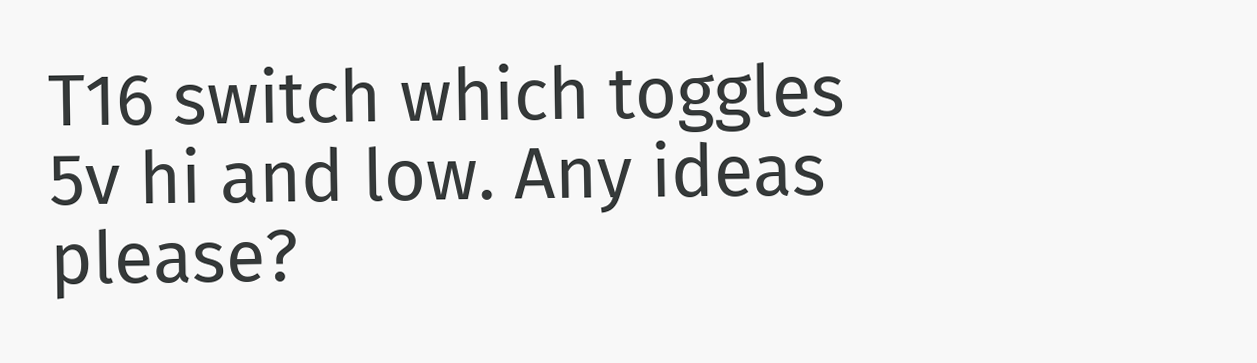T16 switch which toggles 5v hi and low. Any ideas please?